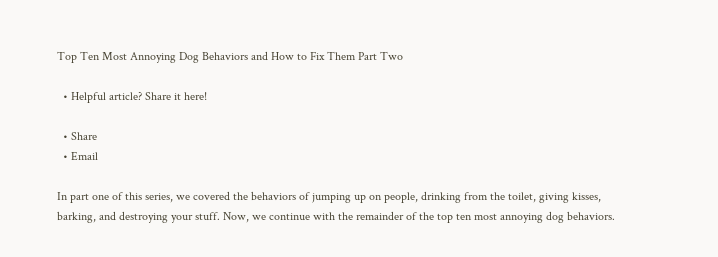Top Ten Most Annoying Dog Behaviors and How to Fix Them Part Two

  • Helpful article? Share it here!

  • Share
  • Email

In part one of this series, we covered the behaviors of jumping up on people, drinking from the toilet, giving kisses, barking, and destroying your stuff. Now, we continue with the remainder of the top ten most annoying dog behaviors.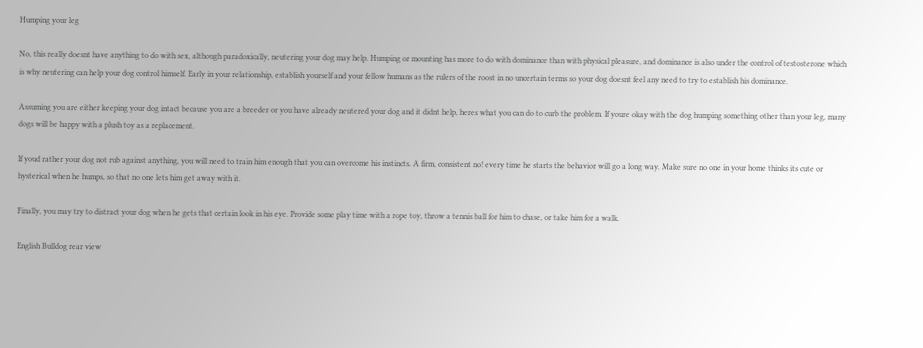Humping your leg

No, this really doesnt have anything to do with sex, although paradoxically, neutering your dog may help. Humping or mounting has more to do with dominance than with physical pleasure, and dominance is also under the control of testosterone which is why neutering can help your dog control himself. Early in your relationship, establish yourself and your fellow humans as the rulers of the roost in no uncertain terms so your dog doesnt feel any need to try to establish his dominance.

Assuming you are either keeping your dog intact because you are a breeder or you have already neutered your dog and it didnt help, heres what you can do to curb the problem. If youre okay with the dog humping something other than your leg, many dogs will be happy with a plush toy as a replacement.

If youd rather your dog not rub against anything, you will need to train him enough that you can overcome his instincts. A firm, consistent no! every time he starts the behavior will go a long way. Make sure no one in your home thinks its cute or hysterical when he humps, so that no one lets him get away with it.

Finally, you may try to distract your dog when he gets that certain look in his eye. Provide some play time with a rope toy, throw a tennis ball for him to chase, or take him for a walk.

English Bulldog rear view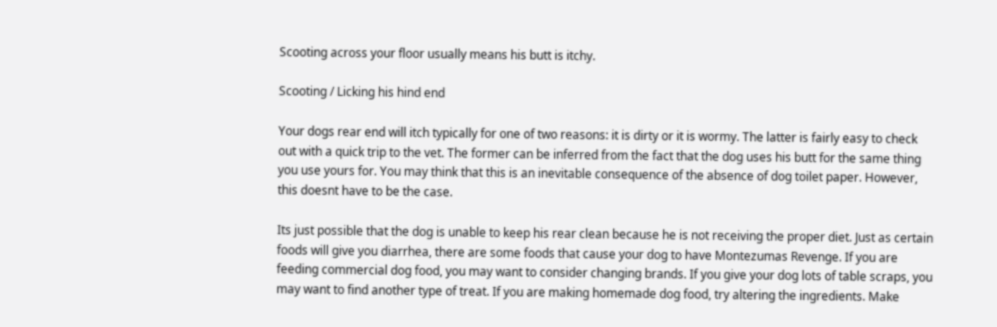Scooting across your floor usually means his butt is itchy.

Scooting / Licking his hind end

Your dogs rear end will itch typically for one of two reasons: it is dirty or it is wormy. The latter is fairly easy to check out with a quick trip to the vet. The former can be inferred from the fact that the dog uses his butt for the same thing you use yours for. You may think that this is an inevitable consequence of the absence of dog toilet paper. However, this doesnt have to be the case.

Its just possible that the dog is unable to keep his rear clean because he is not receiving the proper diet. Just as certain foods will give you diarrhea, there are some foods that cause your dog to have Montezumas Revenge. If you are feeding commercial dog food, you may want to consider changing brands. If you give your dog lots of table scraps, you may want to find another type of treat. If you are making homemade dog food, try altering the ingredients. Make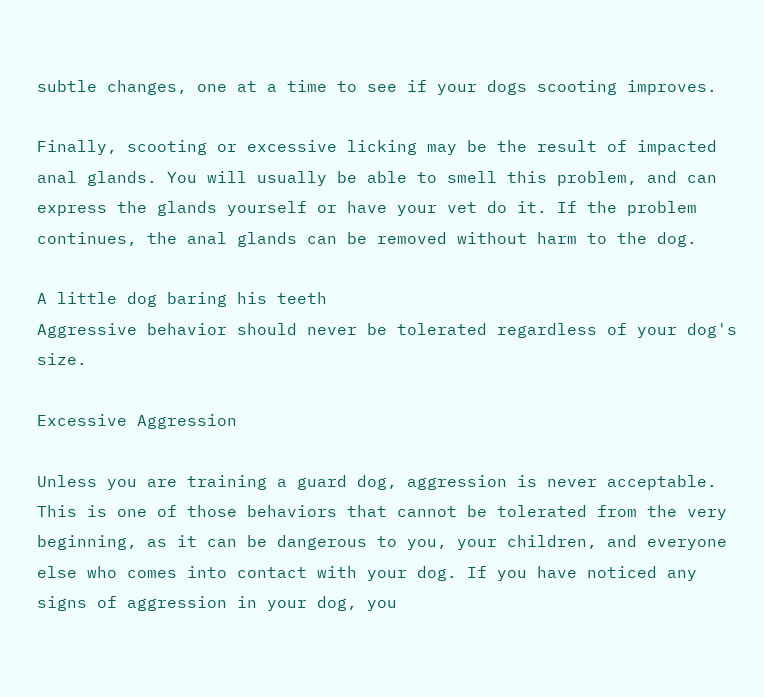subtle changes, one at a time to see if your dogs scooting improves.

Finally, scooting or excessive licking may be the result of impacted anal glands. You will usually be able to smell this problem, and can express the glands yourself or have your vet do it. If the problem continues, the anal glands can be removed without harm to the dog.

A little dog baring his teeth
Aggressive behavior should never be tolerated regardless of your dog's size.

Excessive Aggression

Unless you are training a guard dog, aggression is never acceptable. This is one of those behaviors that cannot be tolerated from the very beginning, as it can be dangerous to you, your children, and everyone else who comes into contact with your dog. If you have noticed any signs of aggression in your dog, you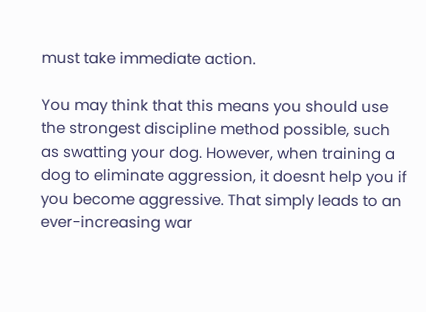must take immediate action.

You may think that this means you should use the strongest discipline method possible, such as swatting your dog. However, when training a dog to eliminate aggression, it doesnt help you if you become aggressive. That simply leads to an ever-increasing war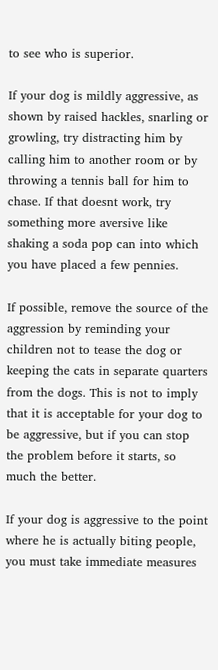to see who is superior.

If your dog is mildly aggressive, as shown by raised hackles, snarling or growling, try distracting him by calling him to another room or by throwing a tennis ball for him to chase. If that doesnt work, try something more aversive like shaking a soda pop can into which you have placed a few pennies.

If possible, remove the source of the aggression by reminding your children not to tease the dog or keeping the cats in separate quarters from the dogs. This is not to imply that it is acceptable for your dog to be aggressive, but if you can stop the problem before it starts, so much the better.

If your dog is aggressive to the point where he is actually biting people, you must take immediate measures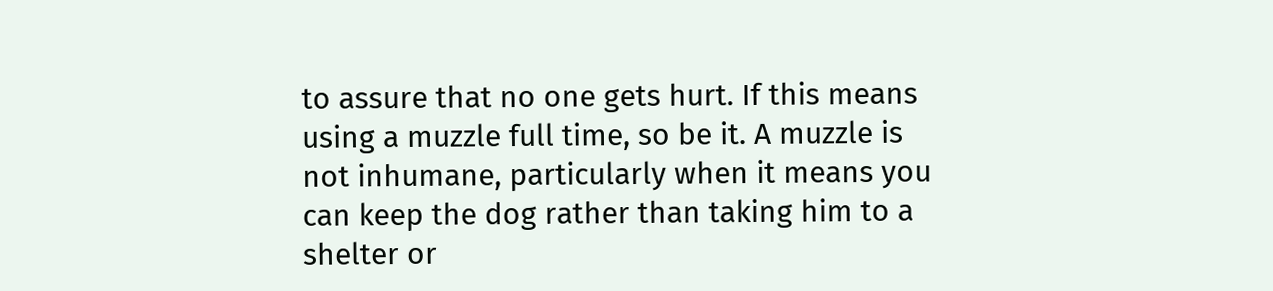to assure that no one gets hurt. If this means using a muzzle full time, so be it. A muzzle is not inhumane, particularly when it means you can keep the dog rather than taking him to a shelter or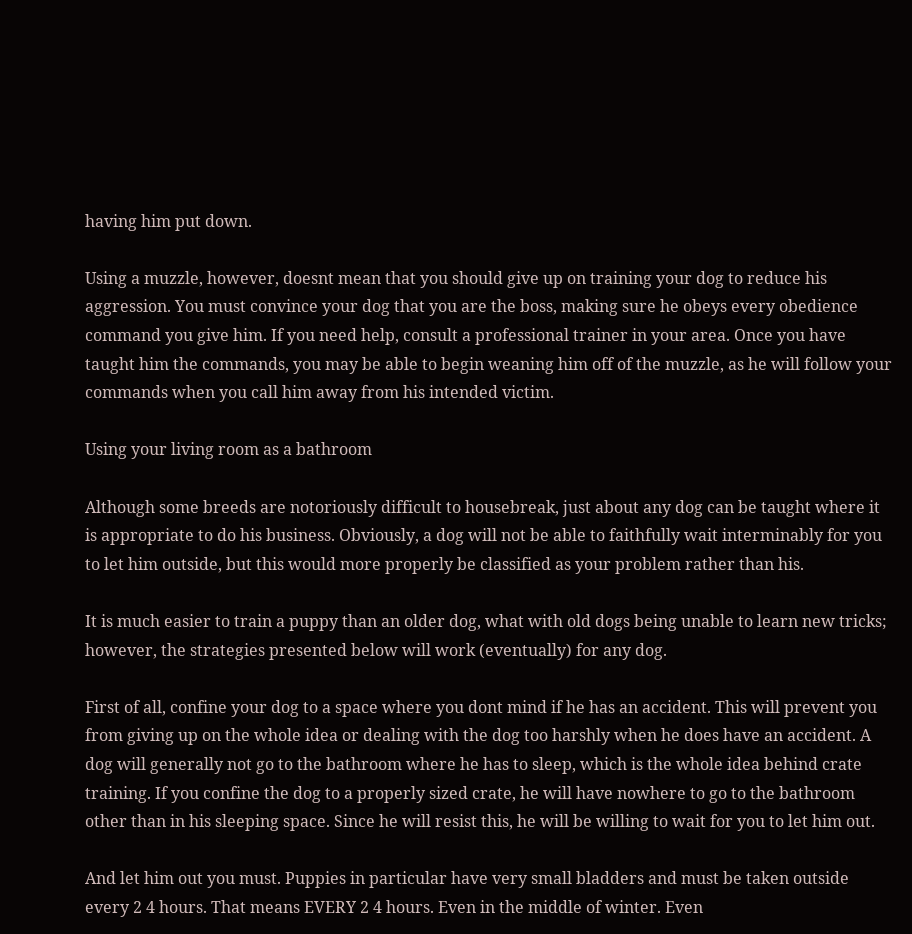having him put down.

Using a muzzle, however, doesnt mean that you should give up on training your dog to reduce his aggression. You must convince your dog that you are the boss, making sure he obeys every obedience command you give him. If you need help, consult a professional trainer in your area. Once you have taught him the commands, you may be able to begin weaning him off of the muzzle, as he will follow your commands when you call him away from his intended victim.

Using your living room as a bathroom

Although some breeds are notoriously difficult to housebreak, just about any dog can be taught where it is appropriate to do his business. Obviously, a dog will not be able to faithfully wait interminably for you to let him outside, but this would more properly be classified as your problem rather than his.

It is much easier to train a puppy than an older dog, what with old dogs being unable to learn new tricks; however, the strategies presented below will work (eventually) for any dog.

First of all, confine your dog to a space where you dont mind if he has an accident. This will prevent you from giving up on the whole idea or dealing with the dog too harshly when he does have an accident. A dog will generally not go to the bathroom where he has to sleep, which is the whole idea behind crate training. If you confine the dog to a properly sized crate, he will have nowhere to go to the bathroom other than in his sleeping space. Since he will resist this, he will be willing to wait for you to let him out.

And let him out you must. Puppies in particular have very small bladders and must be taken outside every 2 4 hours. That means EVERY 2 4 hours. Even in the middle of winter. Even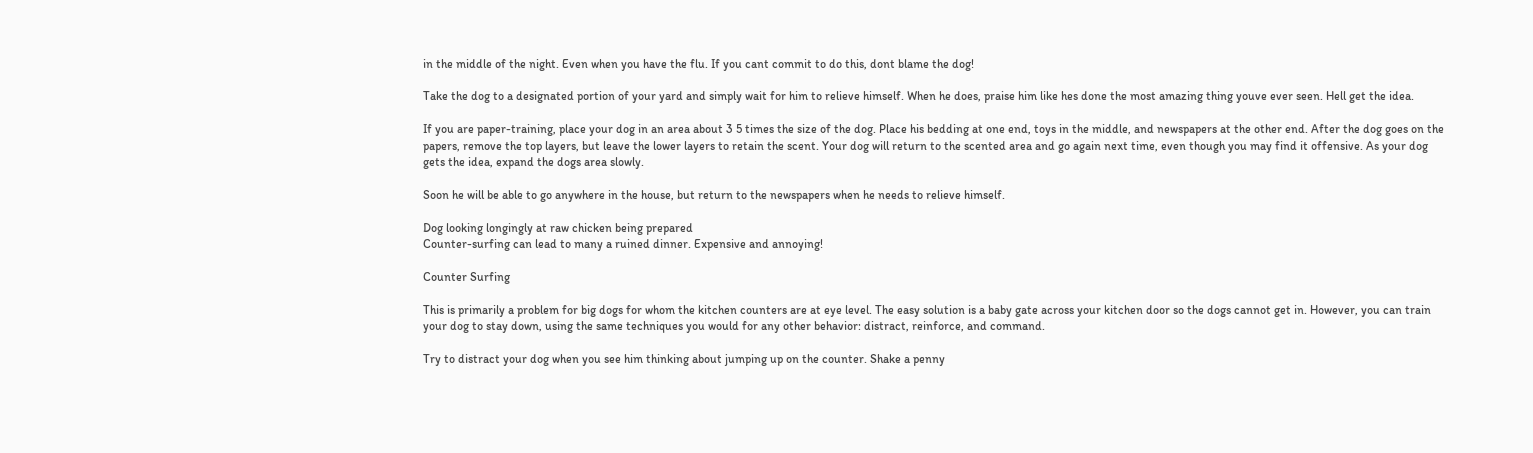in the middle of the night. Even when you have the flu. If you cant commit to do this, dont blame the dog!

Take the dog to a designated portion of your yard and simply wait for him to relieve himself. When he does, praise him like hes done the most amazing thing youve ever seen. Hell get the idea.

If you are paper-training, place your dog in an area about 3 5 times the size of the dog. Place his bedding at one end, toys in the middle, and newspapers at the other end. After the dog goes on the papers, remove the top layers, but leave the lower layers to retain the scent. Your dog will return to the scented area and go again next time, even though you may find it offensive. As your dog gets the idea, expand the dogs area slowly.

Soon he will be able to go anywhere in the house, but return to the newspapers when he needs to relieve himself.

Dog looking longingly at raw chicken being prepared
Counter-surfing can lead to many a ruined dinner. Expensive and annoying!

Counter Surfing

This is primarily a problem for big dogs for whom the kitchen counters are at eye level. The easy solution is a baby gate across your kitchen door so the dogs cannot get in. However, you can train your dog to stay down, using the same techniques you would for any other behavior: distract, reinforce, and command.

Try to distract your dog when you see him thinking about jumping up on the counter. Shake a penny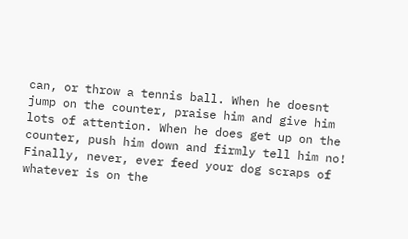can, or throw a tennis ball. When he doesnt jump on the counter, praise him and give him lots of attention. When he does get up on the counter, push him down and firmly tell him no! Finally, never, ever feed your dog scraps of whatever is on the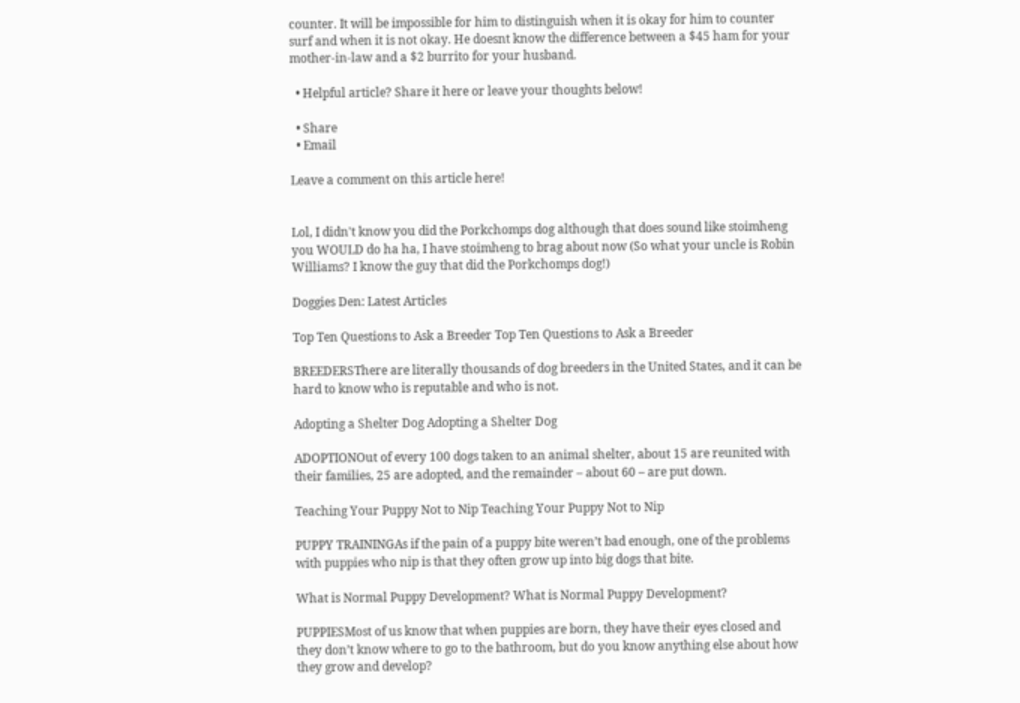counter. It will be impossible for him to distinguish when it is okay for him to counter surf and when it is not okay. He doesnt know the difference between a $45 ham for your mother-in-law and a $2 burrito for your husband.

  • Helpful article? Share it here or leave your thoughts below!

  • Share
  • Email

Leave a comment on this article here!


Lol, I didn't know you did the Porkchomps dog although that does sound like stoimheng you WOULD do ha ha, I have stoimheng to brag about now (So what your uncle is Robin Williams? I know the guy that did the Porkchomps dog!)

Doggies Den: Latest Articles

Top Ten Questions to Ask a Breeder Top Ten Questions to Ask a Breeder

BREEDERSThere are literally thousands of dog breeders in the United States, and it can be hard to know who is reputable and who is not.

Adopting a Shelter Dog Adopting a Shelter Dog

ADOPTIONOut of every 100 dogs taken to an animal shelter, about 15 are reunited with their families, 25 are adopted, and the remainder – about 60 – are put down.

Teaching Your Puppy Not to Nip Teaching Your Puppy Not to Nip

PUPPY TRAININGAs if the pain of a puppy bite weren’t bad enough, one of the problems with puppies who nip is that they often grow up into big dogs that bite.

What is Normal Puppy Development? What is Normal Puppy Development?

PUPPIESMost of us know that when puppies are born, they have their eyes closed and they don’t know where to go to the bathroom, but do you know anything else about how they grow and develop?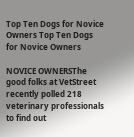Top Ten Dogs for Novice Owners Top Ten Dogs for Novice Owners

NOVICE OWNERSThe good folks at VetStreet recently polled 218 veterinary professionals to find out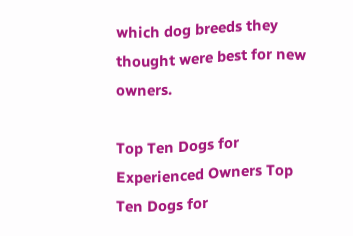which dog breeds they thought were best for new owners.

Top Ten Dogs for Experienced Owners Top Ten Dogs for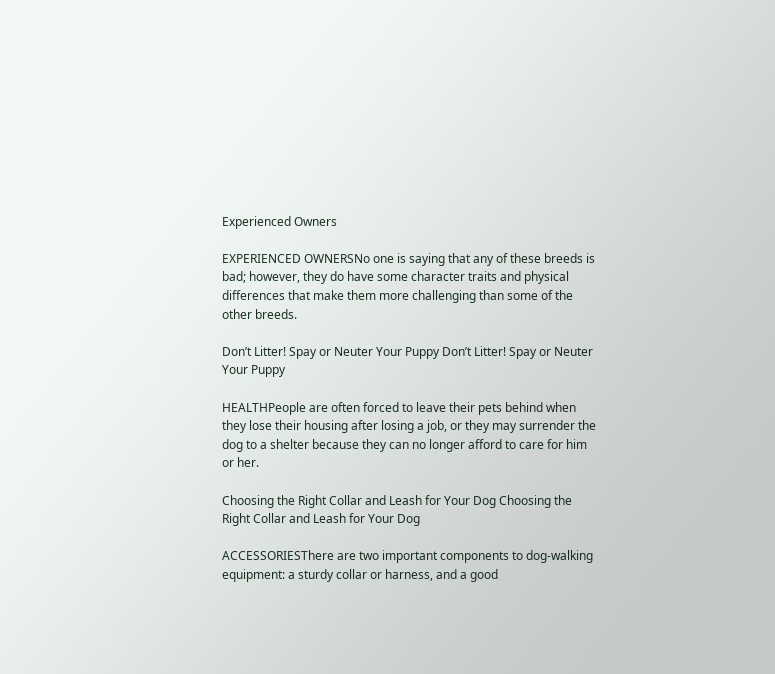Experienced Owners

EXPERIENCED OWNERSNo one is saying that any of these breeds is bad; however, they do have some character traits and physical differences that make them more challenging than some of the other breeds.

Don’t Litter! Spay or Neuter Your Puppy Don’t Litter! Spay or Neuter Your Puppy

HEALTHPeople are often forced to leave their pets behind when they lose their housing after losing a job, or they may surrender the dog to a shelter because they can no longer afford to care for him or her.

Choosing the Right Collar and Leash for Your Dog Choosing the Right Collar and Leash for Your Dog

ACCESSORIESThere are two important components to dog-walking equipment: a sturdy collar or harness, and a good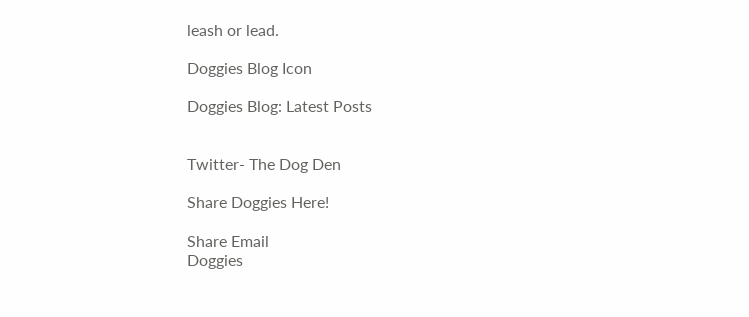leash or lead.

Doggies Blog Icon

Doggies Blog: Latest Posts


Twitter- The Dog Den

Share Doggies Here!

Share Email
Doggies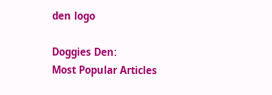den logo

Doggies Den:
Most Popular Articles